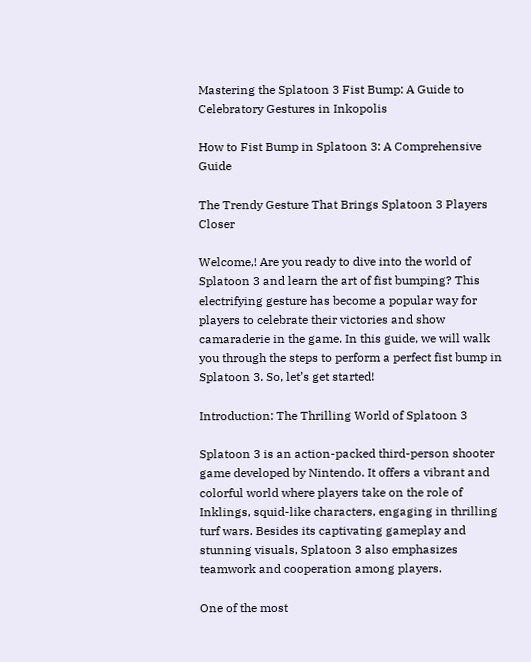Mastering the Splatoon 3 Fist Bump: A Guide to Celebratory Gestures in Inkopolis

How to Fist Bump in Splatoon 3: A Comprehensive Guide

The Trendy Gesture That Brings Splatoon 3 Players Closer

Welcome,! Are you ready to dive into the world of Splatoon 3 and learn the art of fist bumping? This electrifying gesture has become a popular way for players to celebrate their victories and show camaraderie in the game. In this guide, we will walk you through the steps to perform a perfect fist bump in Splatoon 3. So, let’s get started!

Introduction: The Thrilling World of Splatoon 3

Splatoon 3 is an action-packed third-person shooter game developed by Nintendo. It offers a vibrant and colorful world where players take on the role of Inklings, squid-like characters, engaging in thrilling turf wars. Besides its captivating gameplay and stunning visuals, Splatoon 3 also emphasizes teamwork and cooperation among players.

One of the most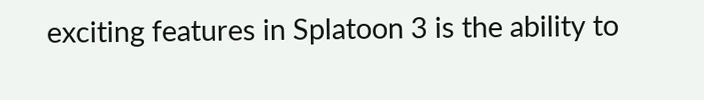exciting features in Splatoon 3 is the ability to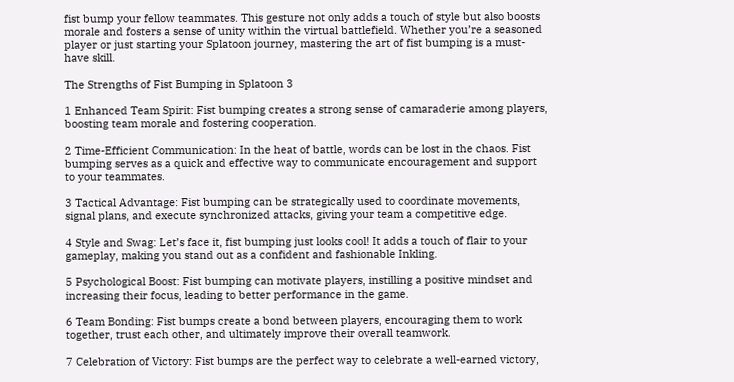fist bump your fellow teammates. This gesture not only adds a touch of style but also boosts morale and fosters a sense of unity within the virtual battlefield. Whether you’re a seasoned player or just starting your Splatoon journey, mastering the art of fist bumping is a must-have skill.

The Strengths of Fist Bumping in Splatoon 3

1 Enhanced Team Spirit: Fist bumping creates a strong sense of camaraderie among players, boosting team morale and fostering cooperation.

2 Time-Efficient Communication: In the heat of battle, words can be lost in the chaos. Fist bumping serves as a quick and effective way to communicate encouragement and support to your teammates.

3 Tactical Advantage: Fist bumping can be strategically used to coordinate movements, signal plans, and execute synchronized attacks, giving your team a competitive edge.

4 Style and Swag: Let’s face it, fist bumping just looks cool! It adds a touch of flair to your gameplay, making you stand out as a confident and fashionable Inkling.

5 Psychological Boost: Fist bumping can motivate players, instilling a positive mindset and increasing their focus, leading to better performance in the game.

6 Team Bonding: Fist bumps create a bond between players, encouraging them to work together, trust each other, and ultimately improve their overall teamwork.

7 Celebration of Victory: Fist bumps are the perfect way to celebrate a well-earned victory,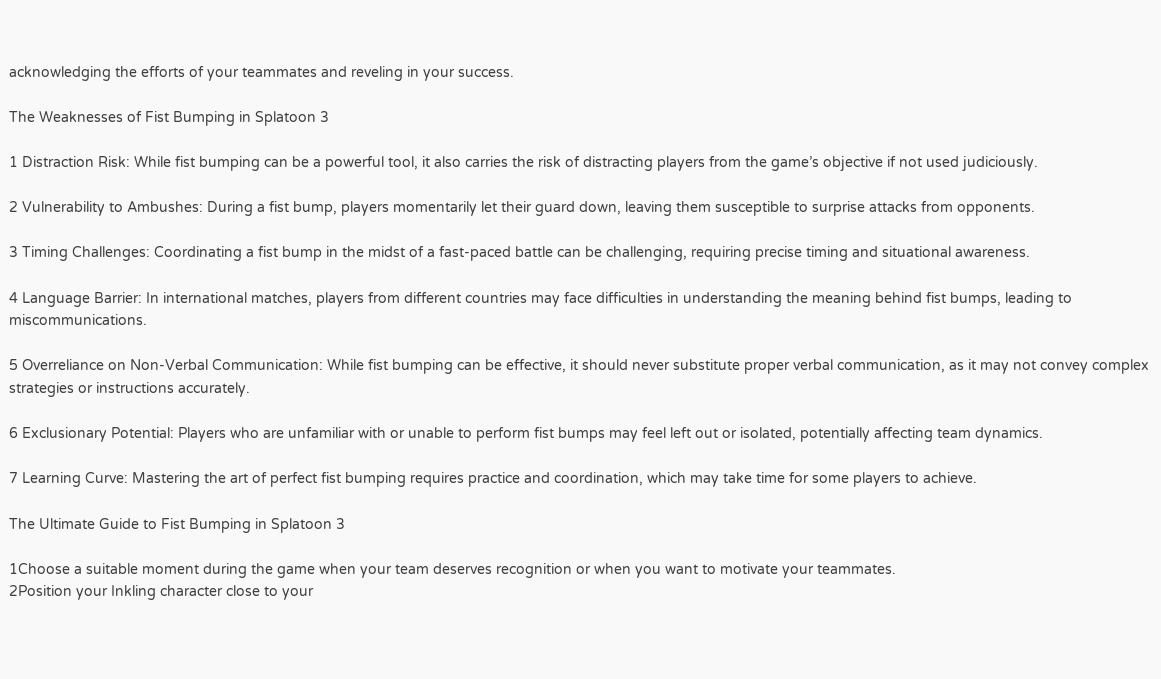acknowledging the efforts of your teammates and reveling in your success.

The Weaknesses of Fist Bumping in Splatoon 3

1 Distraction Risk: While fist bumping can be a powerful tool, it also carries the risk of distracting players from the game’s objective if not used judiciously.

2 Vulnerability to Ambushes: During a fist bump, players momentarily let their guard down, leaving them susceptible to surprise attacks from opponents.

3 Timing Challenges: Coordinating a fist bump in the midst of a fast-paced battle can be challenging, requiring precise timing and situational awareness.

4 Language Barrier: In international matches, players from different countries may face difficulties in understanding the meaning behind fist bumps, leading to miscommunications.

5 Overreliance on Non-Verbal Communication: While fist bumping can be effective, it should never substitute proper verbal communication, as it may not convey complex strategies or instructions accurately.

6 Exclusionary Potential: Players who are unfamiliar with or unable to perform fist bumps may feel left out or isolated, potentially affecting team dynamics.

7 Learning Curve: Mastering the art of perfect fist bumping requires practice and coordination, which may take time for some players to achieve.

The Ultimate Guide to Fist Bumping in Splatoon 3

1Choose a suitable moment during the game when your team deserves recognition or when you want to motivate your teammates.
2Position your Inkling character close to your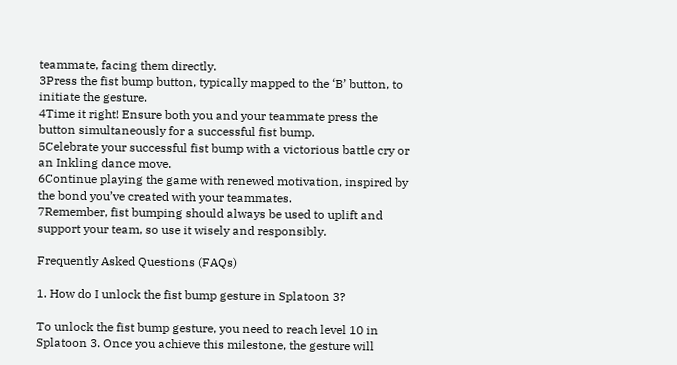teammate, facing them directly.
3Press the fist bump button, typically mapped to the ‘B’ button, to initiate the gesture.
4Time it right! Ensure both you and your teammate press the button simultaneously for a successful fist bump.
5Celebrate your successful fist bump with a victorious battle cry or an Inkling dance move.
6Continue playing the game with renewed motivation, inspired by the bond you’ve created with your teammates.
7Remember, fist bumping should always be used to uplift and support your team, so use it wisely and responsibly.

Frequently Asked Questions (FAQs)

1. How do I unlock the fist bump gesture in Splatoon 3?

To unlock the fist bump gesture, you need to reach level 10 in Splatoon 3. Once you achieve this milestone, the gesture will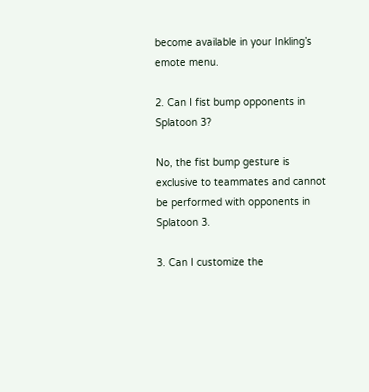become available in your Inkling’s emote menu.

2. Can I fist bump opponents in Splatoon 3?

No, the fist bump gesture is exclusive to teammates and cannot be performed with opponents in Splatoon 3.

3. Can I customize the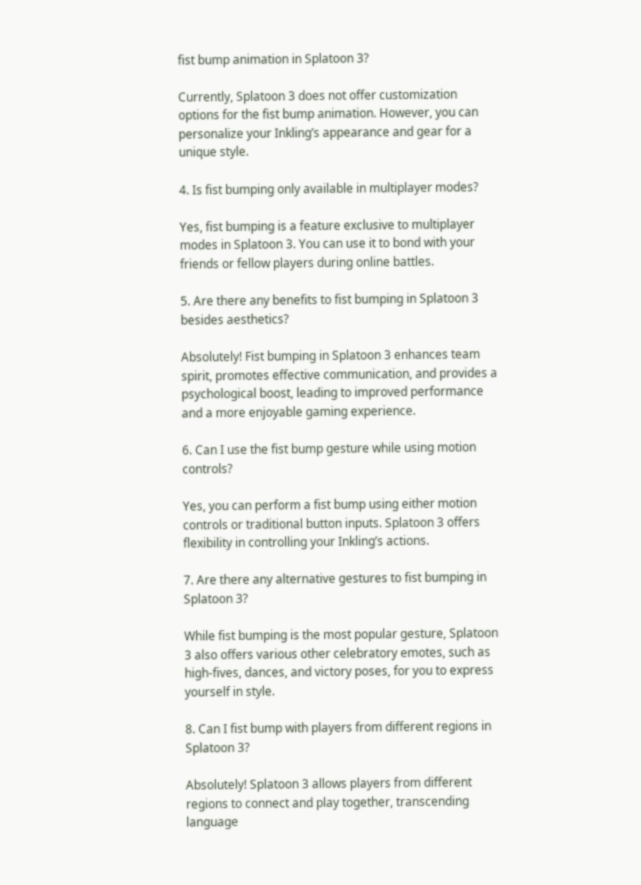fist bump animation in Splatoon 3?

Currently, Splatoon 3 does not offer customization options for the fist bump animation. However, you can personalize your Inkling’s appearance and gear for a unique style.

4. Is fist bumping only available in multiplayer modes?

Yes, fist bumping is a feature exclusive to multiplayer modes in Splatoon 3. You can use it to bond with your friends or fellow players during online battles.

5. Are there any benefits to fist bumping in Splatoon 3 besides aesthetics?

Absolutely! Fist bumping in Splatoon 3 enhances team spirit, promotes effective communication, and provides a psychological boost, leading to improved performance and a more enjoyable gaming experience.

6. Can I use the fist bump gesture while using motion controls?

Yes, you can perform a fist bump using either motion controls or traditional button inputs. Splatoon 3 offers flexibility in controlling your Inkling’s actions.

7. Are there any alternative gestures to fist bumping in Splatoon 3?

While fist bumping is the most popular gesture, Splatoon 3 also offers various other celebratory emotes, such as high-fives, dances, and victory poses, for you to express yourself in style.

8. Can I fist bump with players from different regions in Splatoon 3?

Absolutely! Splatoon 3 allows players from different regions to connect and play together, transcending language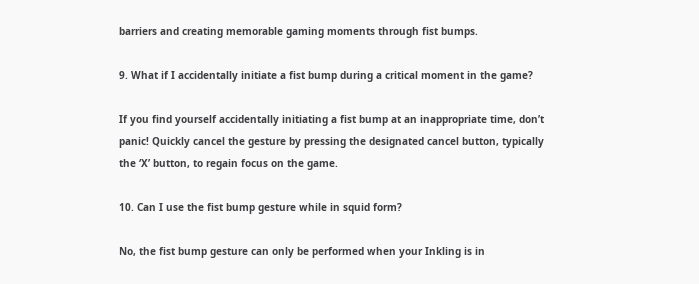barriers and creating memorable gaming moments through fist bumps.

9. What if I accidentally initiate a fist bump during a critical moment in the game?

If you find yourself accidentally initiating a fist bump at an inappropriate time, don’t panic! Quickly cancel the gesture by pressing the designated cancel button, typically the ‘X’ button, to regain focus on the game.

10. Can I use the fist bump gesture while in squid form?

No, the fist bump gesture can only be performed when your Inkling is in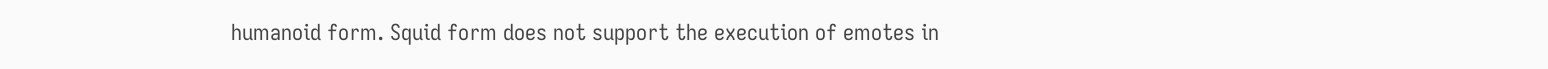humanoid form. Squid form does not support the execution of emotes in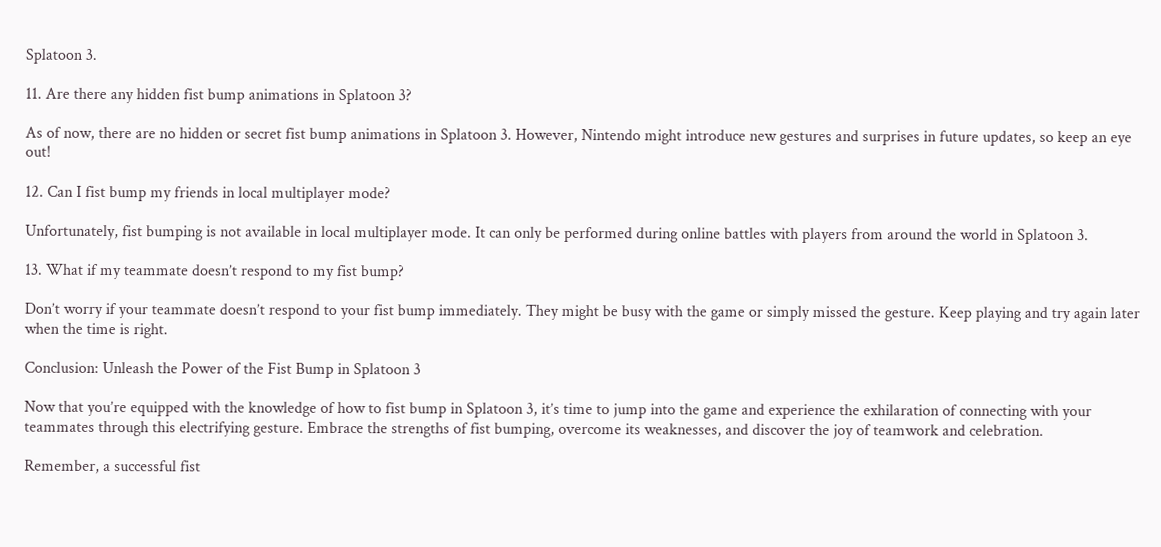Splatoon 3.

11. Are there any hidden fist bump animations in Splatoon 3?

As of now, there are no hidden or secret fist bump animations in Splatoon 3. However, Nintendo might introduce new gestures and surprises in future updates, so keep an eye out!

12. Can I fist bump my friends in local multiplayer mode?

Unfortunately, fist bumping is not available in local multiplayer mode. It can only be performed during online battles with players from around the world in Splatoon 3.

13. What if my teammate doesn’t respond to my fist bump?

Don’t worry if your teammate doesn’t respond to your fist bump immediately. They might be busy with the game or simply missed the gesture. Keep playing and try again later when the time is right.

Conclusion: Unleash the Power of the Fist Bump in Splatoon 3

Now that you’re equipped with the knowledge of how to fist bump in Splatoon 3, it’s time to jump into the game and experience the exhilaration of connecting with your teammates through this electrifying gesture. Embrace the strengths of fist bumping, overcome its weaknesses, and discover the joy of teamwork and celebration.

Remember, a successful fist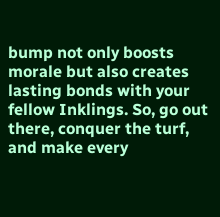bump not only boosts morale but also creates lasting bonds with your fellow Inklings. So, go out there, conquer the turf, and make every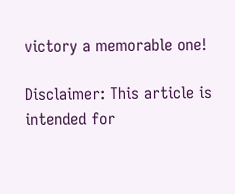victory a memorable one!

Disclaimer: This article is intended for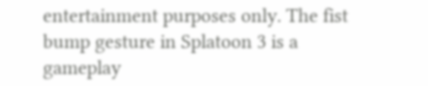entertainment purposes only. The fist bump gesture in Splatoon 3 is a gameplay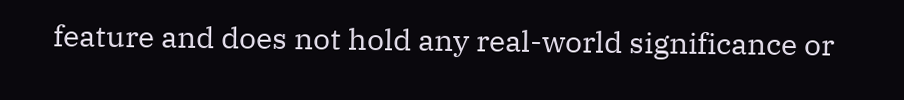feature and does not hold any real-world significance or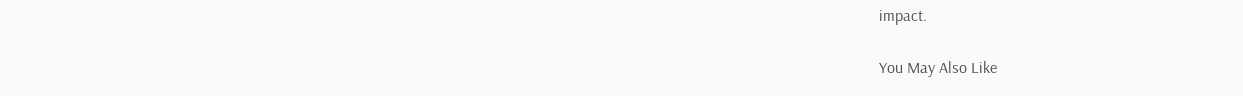impact.

You May Also Like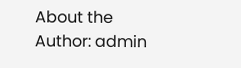About the Author: admin